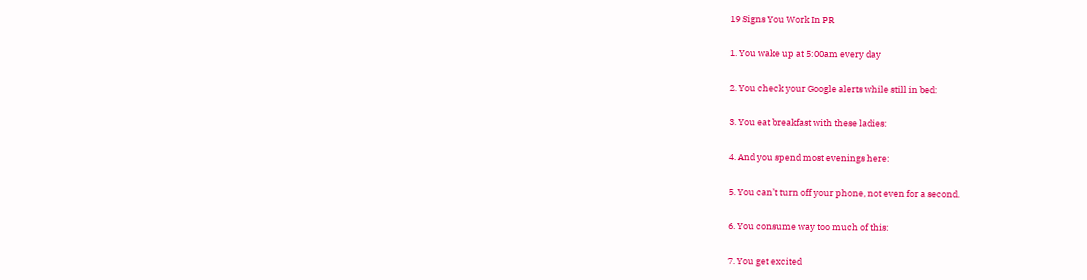19 Signs You Work In PR

1. You wake up at 5:00am every day

2. You check your Google alerts while still in bed:

3. You eat breakfast with these ladies:

4. And you spend most evenings here:

5. You can’t turn off your phone, not even for a second.

6. You consume way too much of this:

7. You get excited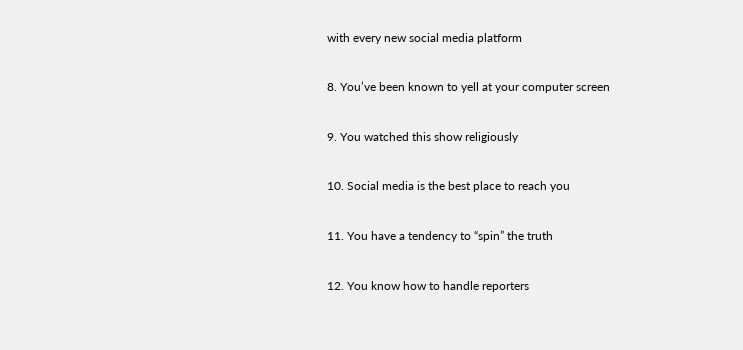with every new social media platform

8. You’ve been known to yell at your computer screen

9. You watched this show religiously

10. Social media is the best place to reach you

11. You have a tendency to “spin” the truth

12. You know how to handle reporters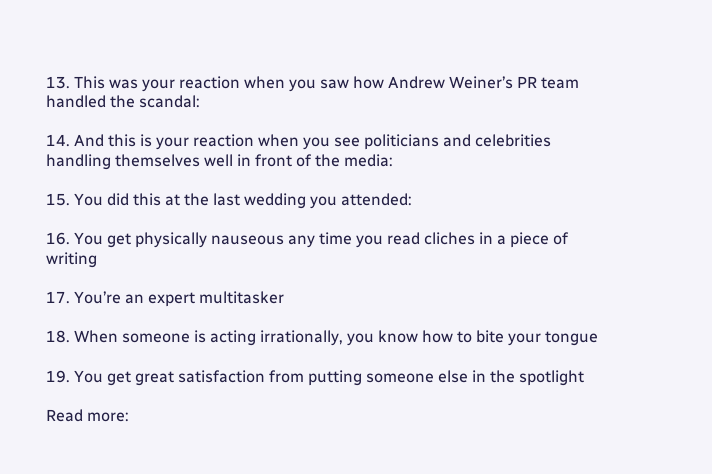13. This was your reaction when you saw how Andrew Weiner’s PR team handled the scandal:

14. And this is your reaction when you see politicians and celebrities handling themselves well in front of the media:

15. You did this at the last wedding you attended:

16. You get physically nauseous any time you read cliches in a piece of writing

17. You’re an expert multitasker

18. When someone is acting irrationally, you know how to bite your tongue

19. You get great satisfaction from putting someone else in the spotlight

Read more: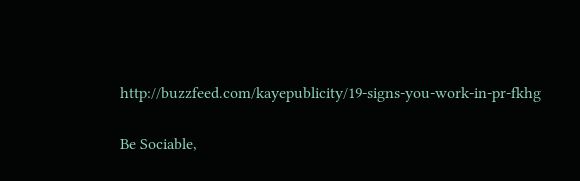http://buzzfeed.com/kayepublicity/19-signs-you-work-in-pr-fkhg

Be Sociable,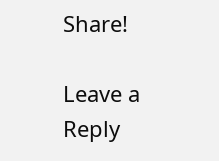Share!

Leave a Reply